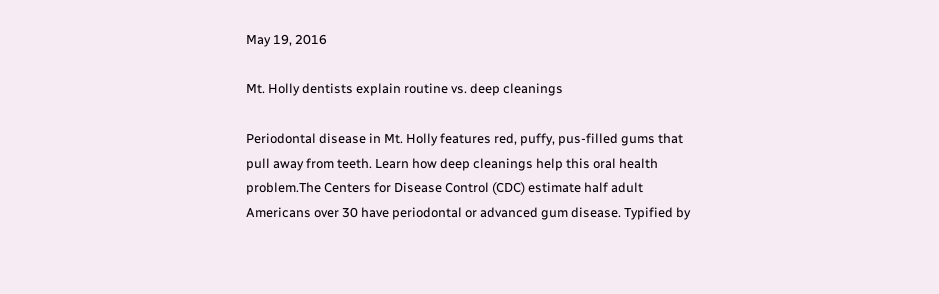May 19, 2016

Mt. Holly dentists explain routine vs. deep cleanings

Periodontal disease in Mt. Holly features red, puffy, pus-filled gums that pull away from teeth. Learn how deep cleanings help this oral health problem.The Centers for Disease Control (CDC) estimate half adult Americans over 30 have periodontal or advanced gum disease. Typified by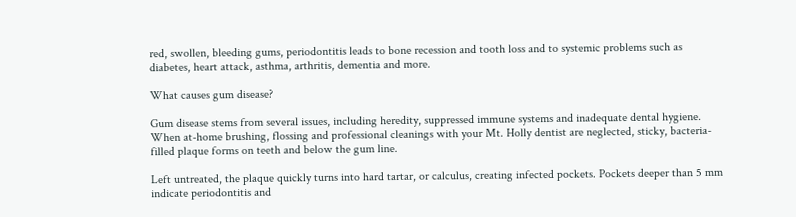red, swollen, bleeding gums, periodontitis leads to bone recession and tooth loss and to systemic problems such as diabetes, heart attack, asthma, arthritis, dementia and more.

What causes gum disease?

Gum disease stems from several issues, including heredity, suppressed immune systems and inadequate dental hygiene. When at-home brushing, flossing and professional cleanings with your Mt. Holly dentist are neglected, sticky, bacteria-filled plaque forms on teeth and below the gum line.

Left untreated, the plaque quickly turns into hard tartar, or calculus, creating infected pockets. Pockets deeper than 5 mm indicate periodontitis and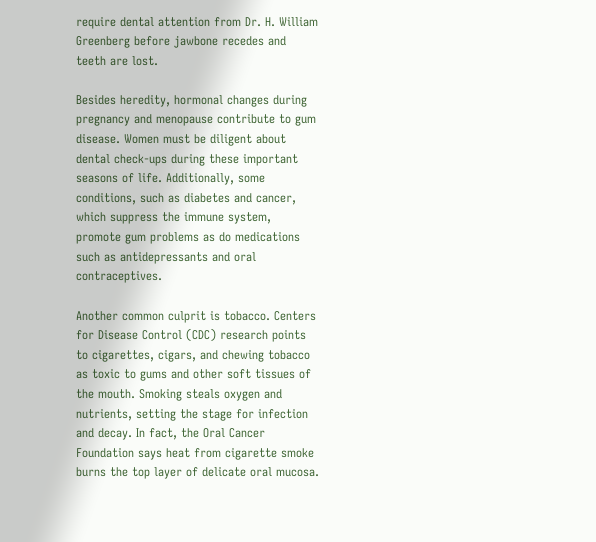require dental attention from Dr. H. William Greenberg before jawbone recedes and teeth are lost.

Besides heredity, hormonal changes during pregnancy and menopause contribute to gum disease. Women must be diligent about dental check-ups during these important seasons of life. Additionally, some conditions, such as diabetes and cancer, which suppress the immune system, promote gum problems as do medications such as antidepressants and oral contraceptives.

Another common culprit is tobacco. Centers for Disease Control (CDC) research points to cigarettes, cigars, and chewing tobacco as toxic to gums and other soft tissues of the mouth. Smoking steals oxygen and nutrients, setting the stage for infection and decay. In fact, the Oral Cancer Foundation says heat from cigarette smoke burns the top layer of delicate oral mucosa.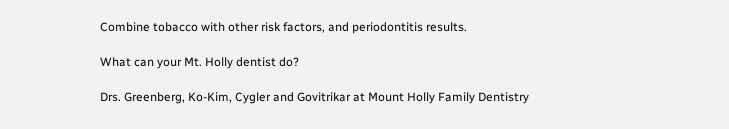Combine tobacco with other risk factors, and periodontitis results.

What can your Mt. Holly dentist do?

Drs. Greenberg, Ko-Kim, Cygler and Govitrikar at Mount Holly Family Dentistry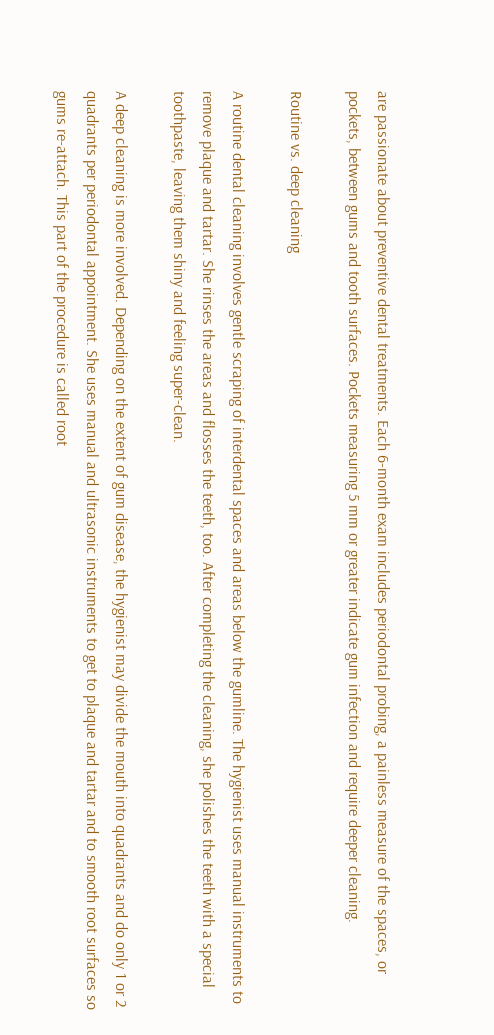are passionate about preventive dental treatments. Each 6-month exam includes periodontal probing, a painless measure of the spaces, or pockets, between gums and tooth surfaces. Pockets measuring 5 mm or greater indicate gum infection and require deeper cleaning.

Routine vs. deep cleaning

A routine dental cleaning involves gentle scraping of interdental spaces and areas below the gumline. The hygienist uses manual instruments to remove plaque and tartar. She rinses the areas and flosses the teeth, too. After completing the cleaning, she polishes the teeth with a special toothpaste, leaving them shiny and feeling super-clean.

A deep cleaning is more involved. Depending on the extent of gum disease, the hygienist may divide the mouth into quadrants and do only 1 or 2 quadrants per periodontal appointment. She uses manual and ultrasonic instruments to get to plaque and tartar and to smooth root surfaces so gums re-attach. This part of the procedure is called root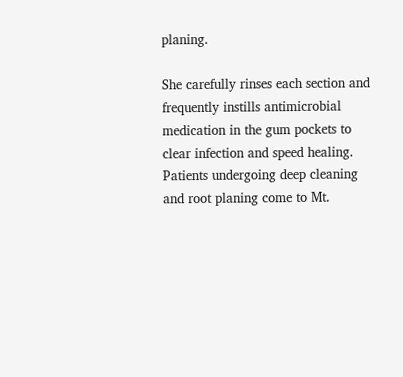planing.

She carefully rinses each section and frequently instills antimicrobial medication in the gum pockets to clear infection and speed healing. Patients undergoing deep cleaning and root planing come to Mt.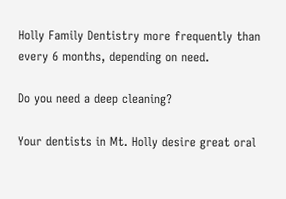Holly Family Dentistry more frequently than every 6 months, depending on need.

Do you need a deep cleaning?

Your dentists in Mt. Holly desire great oral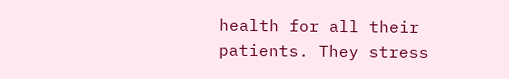health for all their patients. They stress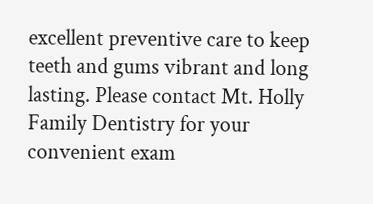excellent preventive care to keep teeth and gums vibrant and long lasting. Please contact Mt. Holly Family Dentistry for your convenient exam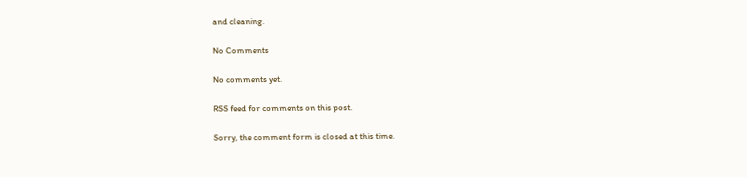and cleaning.

No Comments

No comments yet.

RSS feed for comments on this post.

Sorry, the comment form is closed at this time.